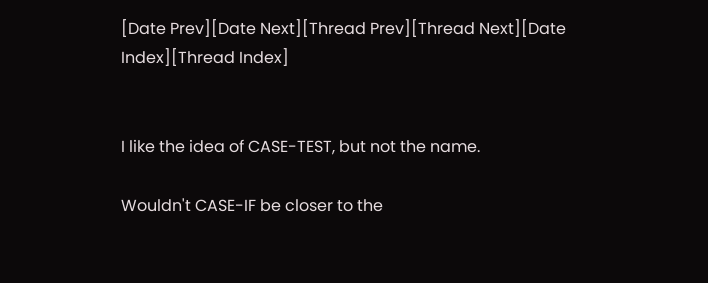[Date Prev][Date Next][Thread Prev][Thread Next][Date Index][Thread Index]


I like the idea of CASE-TEST, but not the name.

Wouldn't CASE-IF be closer to the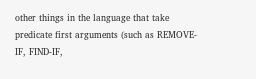other things in the language that take
predicate first arguments (such as REMOVE-IF, FIND-IF,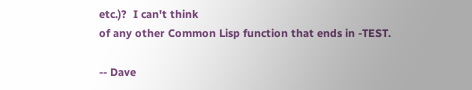etc.)?  I can't think
of any other Common Lisp function that ends in -TEST.

-- Dave